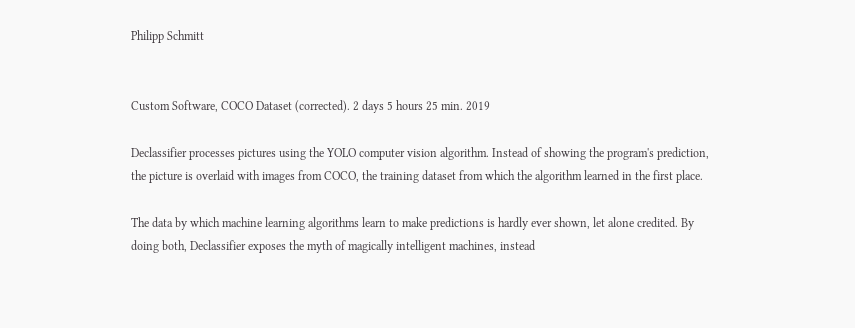Philipp Schmitt


Custom Software, COCO Dataset (corrected). 2 days 5 hours 25 min. 2019

Declassifier processes pictures using the YOLO computer vision algorithm. Instead of showing the program's prediction, the picture is overlaid with images from COCO, the training dataset from which the algorithm learned in the first place.

The data by which machine learning algorithms learn to make predictions is hardly ever shown, let alone credited. By doing both, Declassifier exposes the myth of magically intelligent machines, instead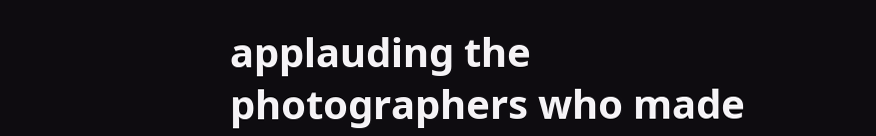applauding the photographers who made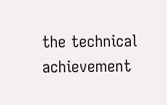the technical achievement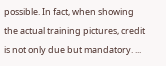possible. In fact, when showing the actual training pictures, credit is not only due but mandatory. ...